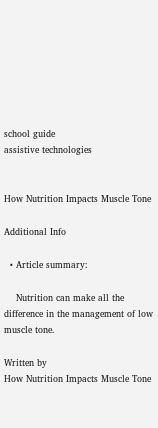school guide
assistive technologies


How Nutrition Impacts Muscle Tone

Additional Info

  • Article summary:

    Nutrition can make all the difference in the management of low muscle tone.

Written by
How Nutrition Impacts Muscle Tone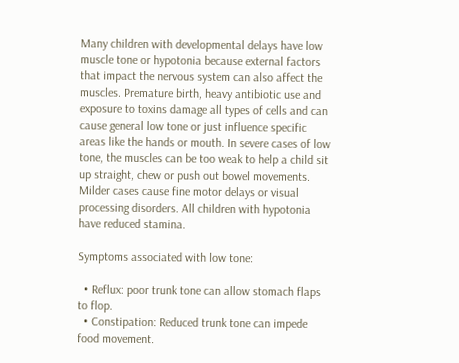Many children with developmental delays have low muscle tone or hypotonia because external factors that impact the nervous system can also affect the muscles. Premature birth, heavy antibiotic use and exposure to toxins damage all types of cells and can cause general low tone or just influence specific areas like the hands or mouth. In severe cases of low tone, the muscles can be too weak to help a child sit up straight, chew or push out bowel movements. Milder cases cause fine motor delays or visual processing disorders. All children with hypotonia have reduced stamina.

Symptoms associated with low tone:

  • Reflux: poor trunk tone can allow stomach flaps to flop.
  • Constipation: Reduced trunk tone can impede food movement.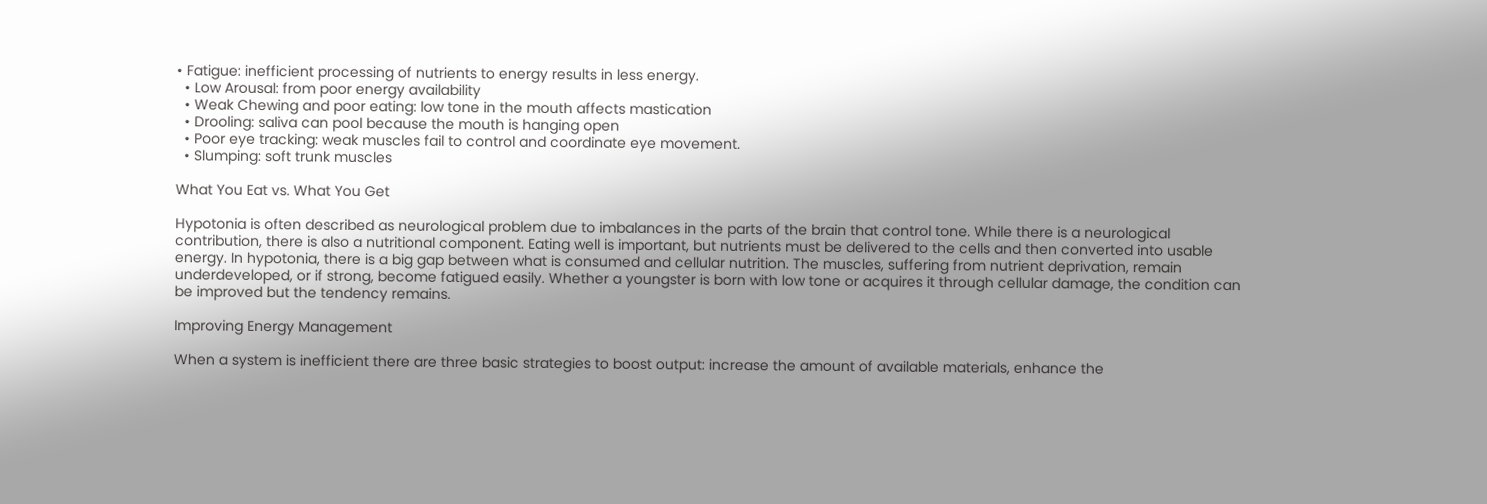• Fatigue: inefficient processing of nutrients to energy results in less energy.
  • Low Arousal: from poor energy availability
  • Weak Chewing and poor eating: low tone in the mouth affects mastication
  • Drooling: saliva can pool because the mouth is hanging open
  • Poor eye tracking: weak muscles fail to control and coordinate eye movement.
  • Slumping: soft trunk muscles

What You Eat vs. What You Get

Hypotonia is often described as neurological problem due to imbalances in the parts of the brain that control tone. While there is a neurological contribution, there is also a nutritional component. Eating well is important, but nutrients must be delivered to the cells and then converted into usable energy. In hypotonia, there is a big gap between what is consumed and cellular nutrition. The muscles, suffering from nutrient deprivation, remain underdeveloped, or if strong, become fatigued easily. Whether a youngster is born with low tone or acquires it through cellular damage, the condition can be improved but the tendency remains.

Improving Energy Management

When a system is inefficient there are three basic strategies to boost output: increase the amount of available materials, enhance the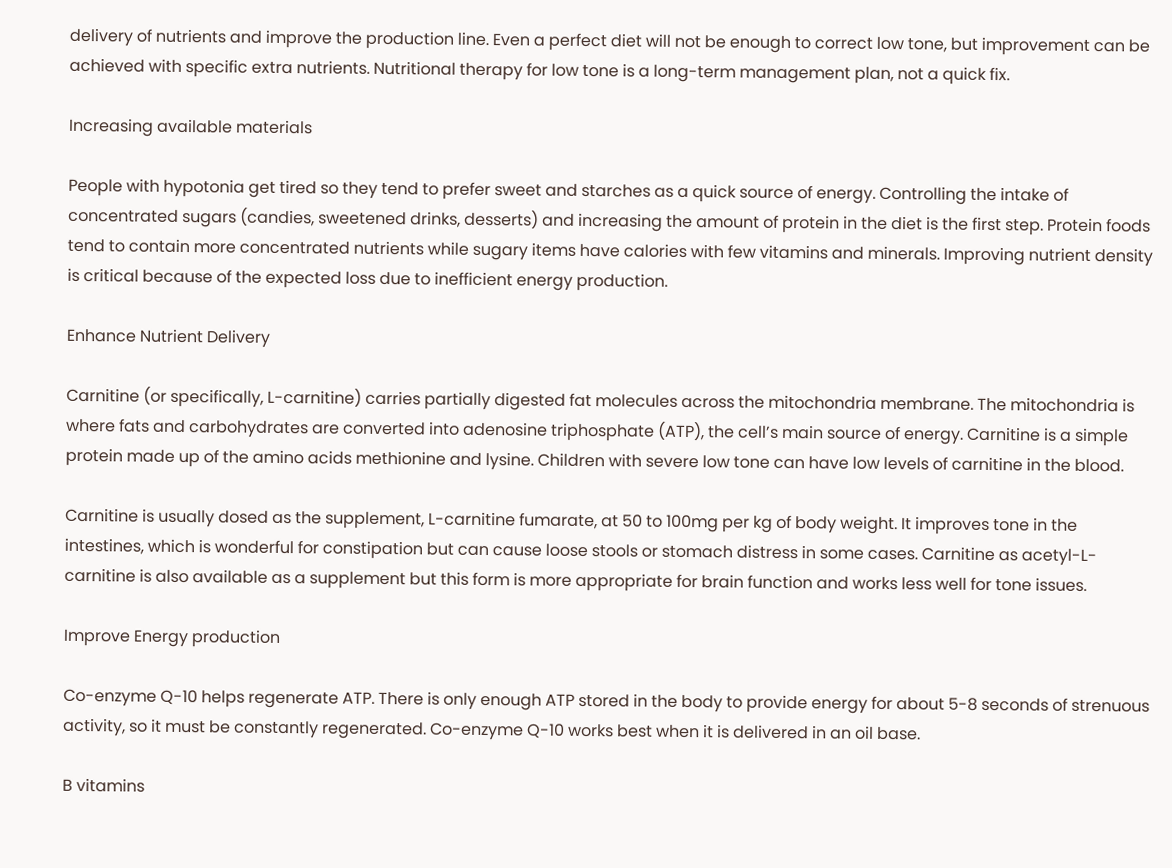delivery of nutrients and improve the production line. Even a perfect diet will not be enough to correct low tone, but improvement can be achieved with specific extra nutrients. Nutritional therapy for low tone is a long-term management plan, not a quick fix.

Increasing available materials

People with hypotonia get tired so they tend to prefer sweet and starches as a quick source of energy. Controlling the intake of concentrated sugars (candies, sweetened drinks, desserts) and increasing the amount of protein in the diet is the first step. Protein foods tend to contain more concentrated nutrients while sugary items have calories with few vitamins and minerals. Improving nutrient density is critical because of the expected loss due to inefficient energy production.

Enhance Nutrient Delivery

Carnitine (or specifically, L-carnitine) carries partially digested fat molecules across the mitochondria membrane. The mitochondria is where fats and carbohydrates are converted into adenosine triphosphate (ATP), the cell’s main source of energy. Carnitine is a simple protein made up of the amino acids methionine and lysine. Children with severe low tone can have low levels of carnitine in the blood.

Carnitine is usually dosed as the supplement, L-carnitine fumarate, at 50 to 100mg per kg of body weight. It improves tone in the intestines, which is wonderful for constipation but can cause loose stools or stomach distress in some cases. Carnitine as acetyl-L-carnitine is also available as a supplement but this form is more appropriate for brain function and works less well for tone issues.

Improve Energy production

Co-enzyme Q-10 helps regenerate ATP. There is only enough ATP stored in the body to provide energy for about 5-8 seconds of strenuous activity, so it must be constantly regenerated. Co-enzyme Q-10 works best when it is delivered in an oil base.

B vitamins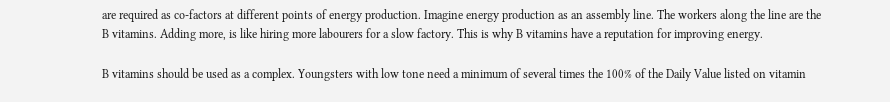are required as co-factors at different points of energy production. Imagine energy production as an assembly line. The workers along the line are the B vitamins. Adding more, is like hiring more labourers for a slow factory. This is why B vitamins have a reputation for improving energy.

B vitamins should be used as a complex. Youngsters with low tone need a minimum of several times the 100% of the Daily Value listed on vitamin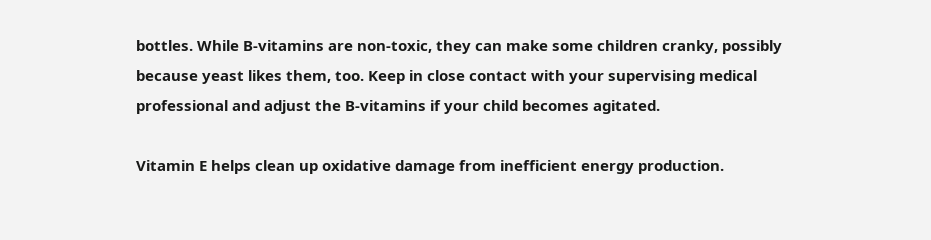bottles. While B-vitamins are non-toxic, they can make some children cranky, possibly because yeast likes them, too. Keep in close contact with your supervising medical professional and adjust the B-vitamins if your child becomes agitated.

Vitamin E helps clean up oxidative damage from inefficient energy production.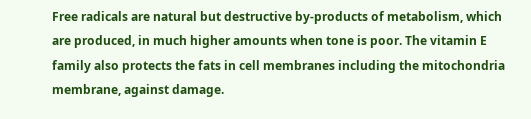Free radicals are natural but destructive by-products of metabolism, which are produced, in much higher amounts when tone is poor. The vitamin E family also protects the fats in cell membranes including the mitochondria membrane, against damage.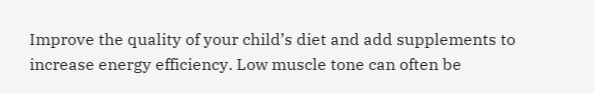Improve the quality of your child’s diet and add supplements to increase energy efficiency. Low muscle tone can often be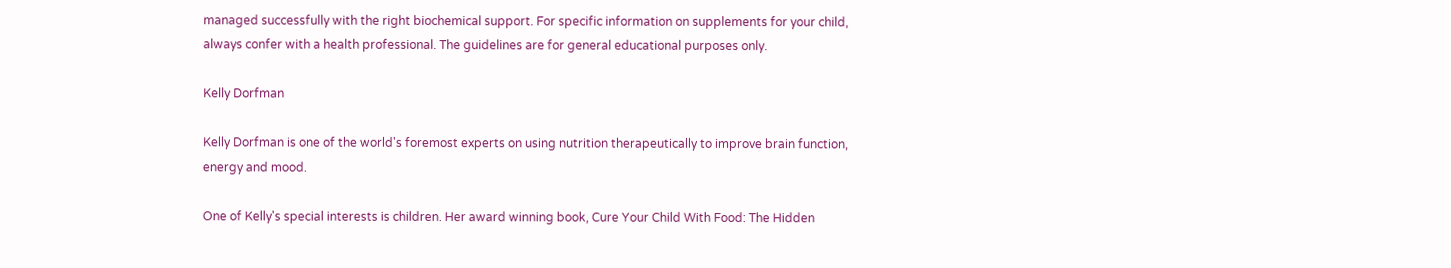managed successfully with the right biochemical support. For specific information on supplements for your child, always confer with a health professional. The guidelines are for general educational purposes only.

Kelly Dorfman

Kelly Dorfman is one of the world's foremost experts on using nutrition therapeutically to improve brain function, energy and mood.

One of Kelly's special interests is children. Her award winning book, Cure Your Child With Food: The Hidden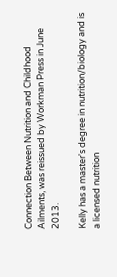Connection Between Nutrition and Childhood Ailments, was reissued by Workman Press in June 2013.

Kelly has a master's degree in nutrition/biology and is a licensed nutrition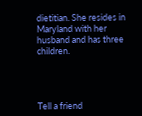dietitian. She resides in Maryland with her husband and has three children.




Tell a friend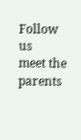Follow us
meet the parents